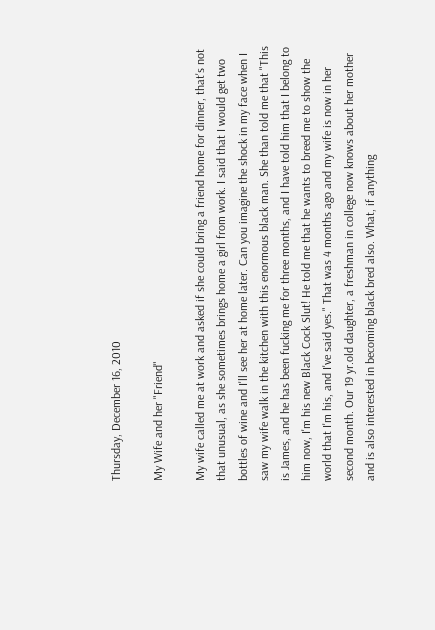Thursday, December 16, 2010

My Wife and her "Friend"

My wife called me at work and asked if she could bring a friend home for dinner, that's not that unusual, as she sometimes brings home a girl from work. I said that I would get two bottles of wine and I'll see her at home later. Can you imagine the shock in my face when I saw my wife walk in the kitchen with this enormous black man. She than told me that "This is James, and he has been fucking me for three months, and I have told him that I belong to him now, I'm his new Black Cock Slut! He told me that he wants to breed me to show the world that I'm his, and I've said yes." That was 4 months ago and my wife is now in her second month. Our 19 yr.old daughter, a freshman in college now knows about her mother and is also interested in becoming black bred also. What, if anything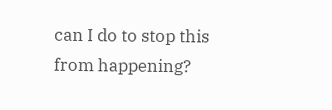can I do to stop this from happening?